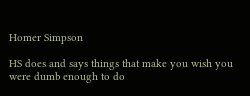Homer Simpson

HS does and says things that make you wish you were dumb enough to do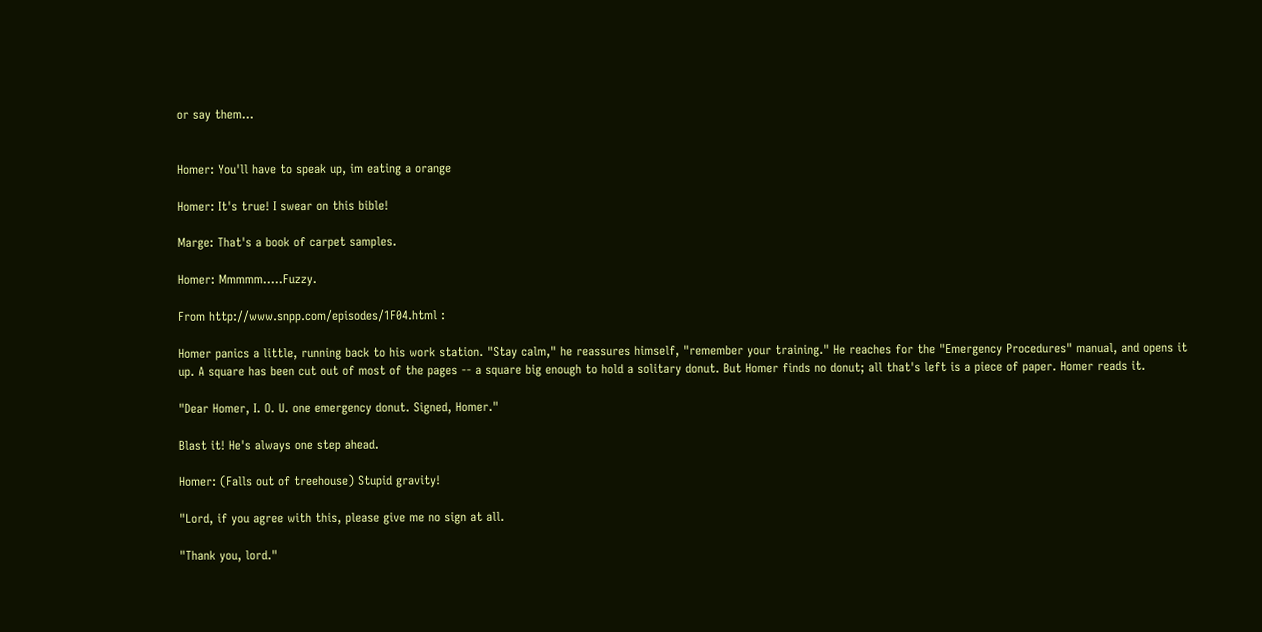or say them...


Homer: You'll have to speak up, im eating a orange

Homer: It's true! I swear on this bible!

Marge: That's a book of carpet samples.

Homer: Mmmmm.....Fuzzy.

From http://www.snpp.com/episodes/1F04.html :

Homer panics a little, running back to his work station. "Stay calm," he reassures himself, "remember your training." He reaches for the "Emergency Procedures" manual, and opens it up. A square has been cut out of most of the pages -- a square big enough to hold a solitary donut. But Homer finds no donut; all that's left is a piece of paper. Homer reads it.

"Dear Homer, I. O. U. one emergency donut. Signed, Homer."

Blast it! He's always one step ahead.

Homer: (Falls out of treehouse) Stupid gravity!

"Lord, if you agree with this, please give me no sign at all.

"Thank you, lord."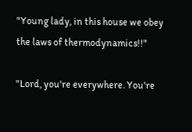"Young lady, in this house we obey the laws of thermodynamics!!"

"Lord, you're everywhere. You're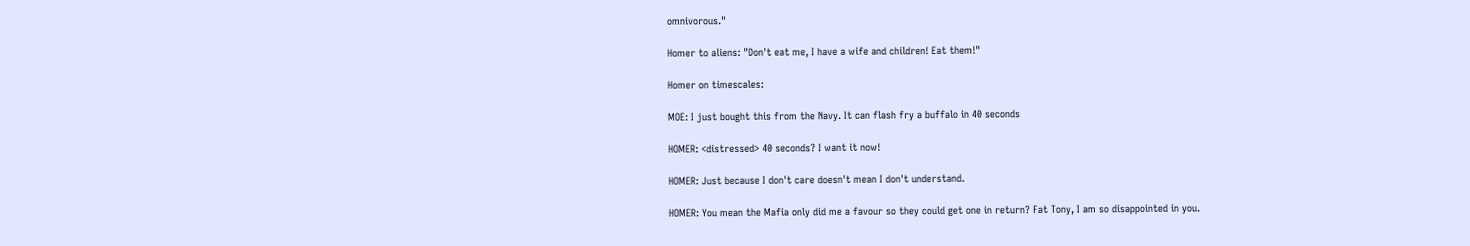omnivorous."

Homer to aliens: "Don't eat me, I have a wife and children! Eat them!"

Homer on timescales:

MOE: I just bought this from the Navy. It can flash fry a buffalo in 40 seconds

HOMER: <distressed> 40 seconds? I want it now!

HOMER: Just because I don't care doesn't mean I don't understand.

HOMER: You mean the Mafia only did me a favour so they could get one in return? Fat Tony, I am so disappointed in you.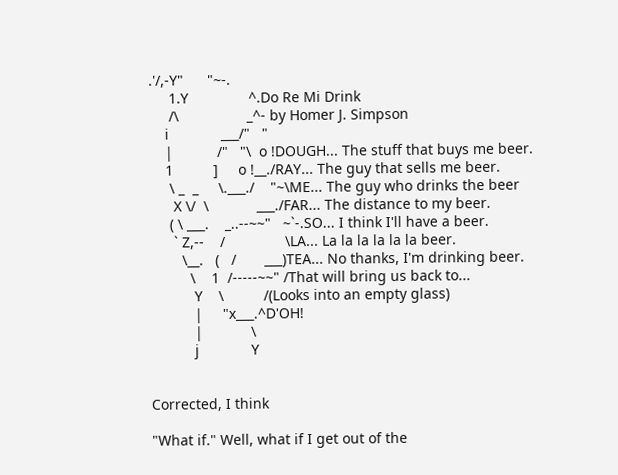.'/,-Y"      "~-.
     1.Y               ^.Do Re Mi Drink
     /\                 _^- by Homer J. Simpson
    i             ___/"   "
    |           /"   "\  o !DOUGH... The stuff that buys me beer.
    1          ]     o !__./RAY... The guy that sells me beer.
     \ _  _     \.___./    "~\ME... The guy who drinks the beer
      X \/  \            ___./FAR... The distance to my beer.
     ( \ ___.    _..--~~"   ~`-.SO... I think I'll have a beer.
      ` Z,--    /               \LA... La la la la la la beer.
        \__.   (   /       ___)TEA... No thanks, I'm drinking beer.
          \    1  /-----~~" /That will bring us back to...
           Y    \          /(Looks into an empty glass)
           |     "x___.^D'OH!
           |            \
           j             Y


Corrected, I think

"What if." Well, what if I get out of the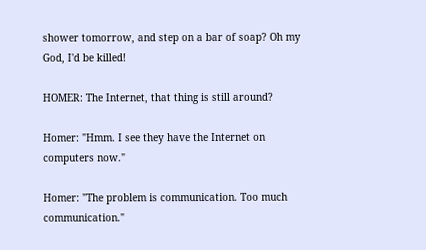shower tomorrow, and step on a bar of soap? Oh my God, I'd be killed!

HOMER: The Internet, that thing is still around?

Homer: "Hmm. I see they have the Internet on computers now."

Homer: "The problem is communication. Too much communication."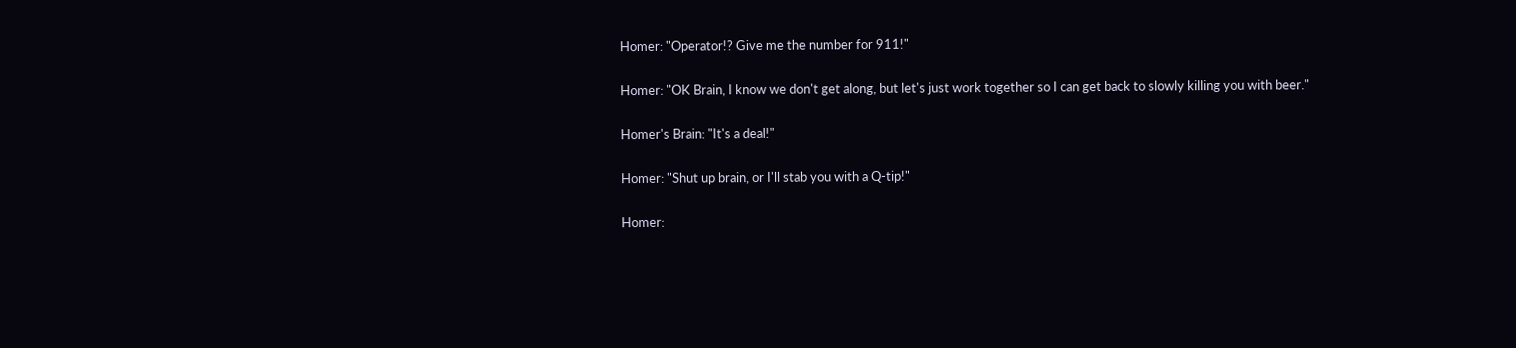Homer: "Operator!? Give me the number for 911!"

Homer: "OK Brain, I know we don't get along, but let's just work together so I can get back to slowly killing you with beer."

Homer's Brain: "It's a deal!"

Homer: "Shut up brain, or I'll stab you with a Q-tip!"

Homer: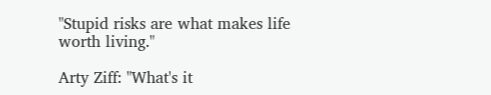"Stupid risks are what makes life worth living."

Arty Ziff: "What's it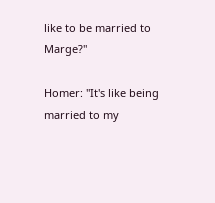like to be married to Marge?"

Homer: "It's like being married to my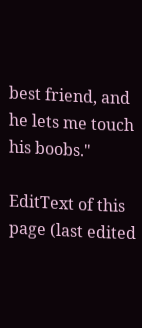best friend, and he lets me touch his boobs."

EditText of this page (last edited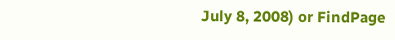July 8, 2008) or FindPage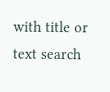with title or text search